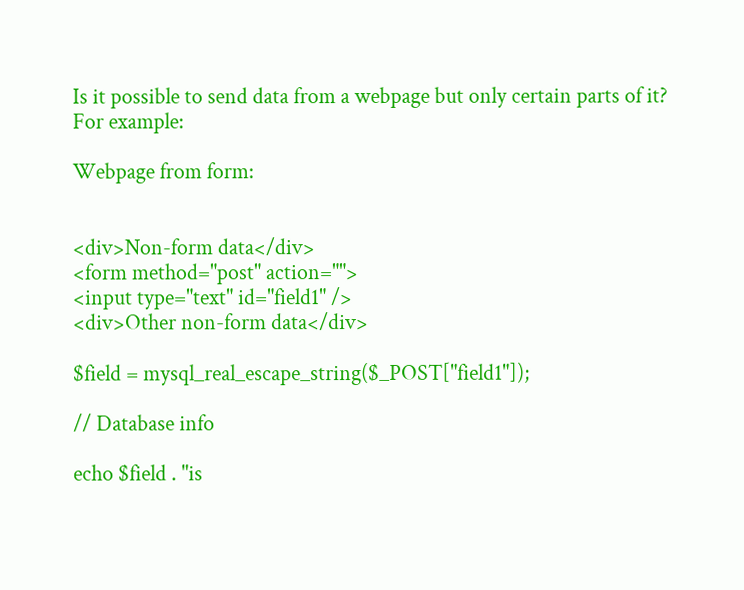Is it possible to send data from a webpage but only certain parts of it? For example:

Webpage from form:


<div>Non-form data</div>
<form method="post" action="">
<input type="text" id="field1" />
<div>Other non-form data</div>

$field = mysql_real_escape_string($_POST["field1"]);

// Database info

echo $field . "is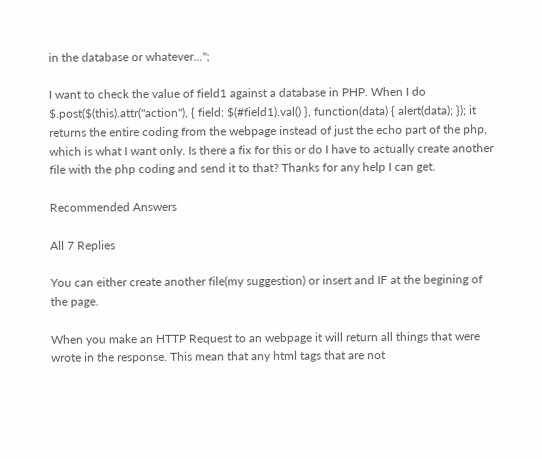in the database or whatever...";

I want to check the value of field1 against a database in PHP. When I do $.post($(this).attr("action"), { field: $(#field1).val() }, function(data) { alert(data); }); it returns the entire coding from the webpage instead of just the echo part of the php, which is what I want only. Is there a fix for this or do I have to actually create another file with the php coding and send it to that? Thanks for any help I can get.

Recommended Answers

All 7 Replies

You can either create another file(my suggestion) or insert and IF at the begining of the page.

When you make an HTTP Request to an webpage it will return all things that were wrote in the response. This mean that any html tags that are not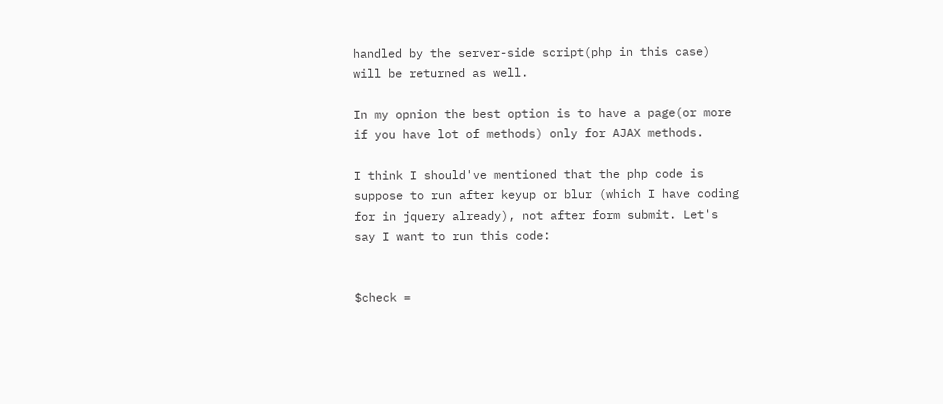handled by the server-side script(php in this case) will be returned as well.

In my opnion the best option is to have a page(or more if you have lot of methods) only for AJAX methods.

I think I should've mentioned that the php code is suppose to run after keyup or blur (which I have coding for in jquery already), not after form submit. Let's say I want to run this code:


$check =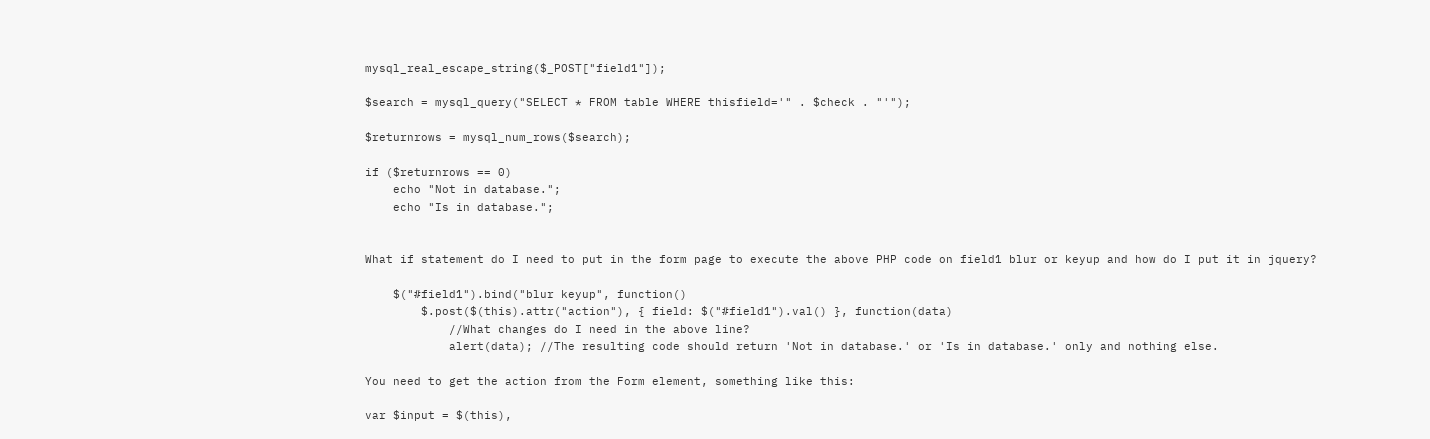mysql_real_escape_string($_POST["field1"]);

$search = mysql_query("SELECT * FROM table WHERE thisfield='" . $check . "'");

$returnrows = mysql_num_rows($search);

if ($returnrows == 0)
    echo "Not in database.";
    echo "Is in database.";


What if statement do I need to put in the form page to execute the above PHP code on field1 blur or keyup and how do I put it in jquery?

    $("#field1").bind("blur keyup", function()
        $.post($(this).attr("action"), { field: $("#field1").val() }, function(data)
            //What changes do I need in the above line?
            alert(data); //The resulting code should return 'Not in database.' or 'Is in database.' only and nothing else.

You need to get the action from the Form element, something like this:

var $input = $(this),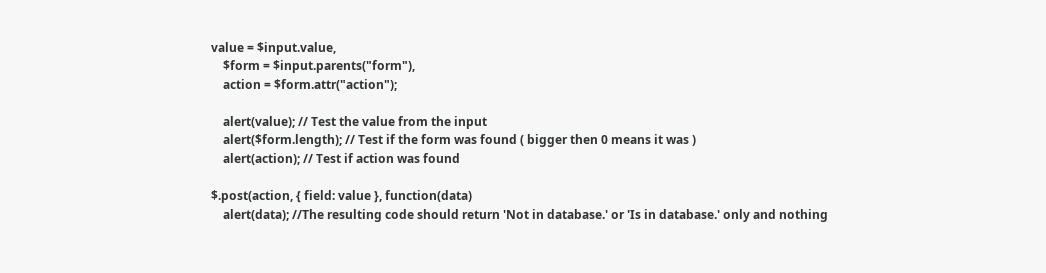value = $input.value,
    $form = $input.parents("form"),
    action = $form.attr("action");

    alert(value); // Test the value from the input
    alert($form.length); // Test if the form was found ( bigger then 0 means it was )
    alert(action); // Test if action was found

$.post(action, { field: value }, function(data)
    alert(data); //The resulting code should return 'Not in database.' or 'Is in database.' only and nothing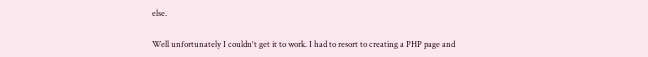else.

Well unfortunately I couldn't get it to work. I had to resort to creating a PHP page and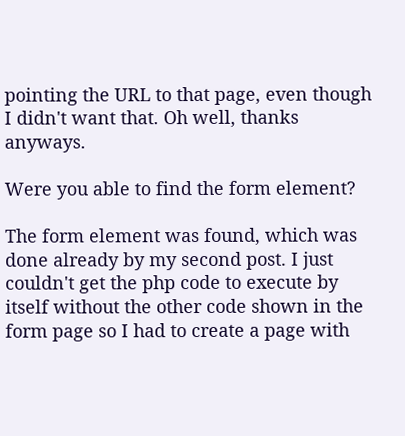pointing the URL to that page, even though I didn't want that. Oh well, thanks anyways.

Were you able to find the form element?

The form element was found, which was done already by my second post. I just couldn't get the php code to execute by itself without the other code shown in the form page so I had to create a page with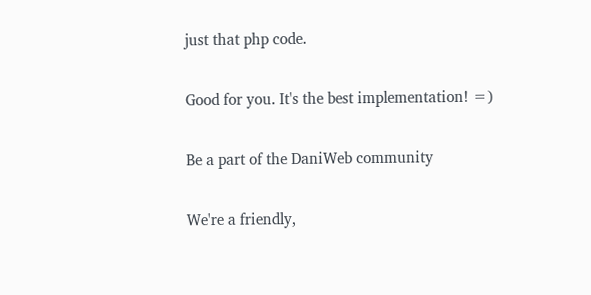just that php code.

Good for you. It's the best implementation! =)

Be a part of the DaniWeb community

We're a friendly,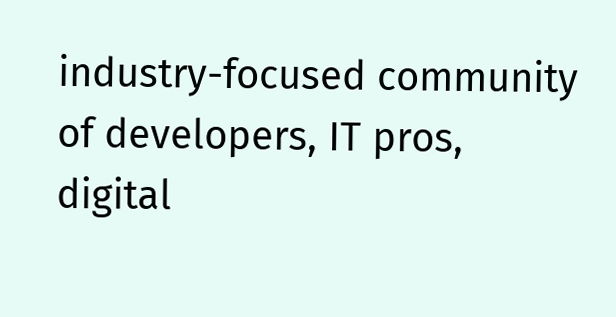industry-focused community of developers, IT pros, digital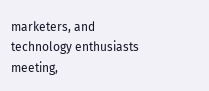marketers, and technology enthusiasts meeting,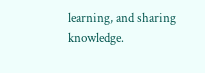learning, and sharing knowledge.